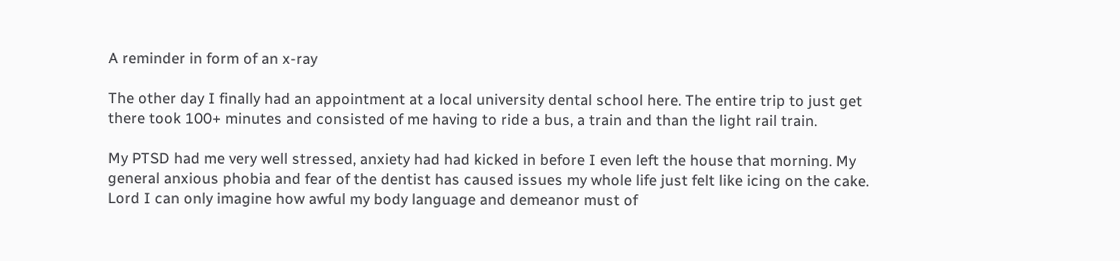A reminder in form of an x-ray

The other day I finally had an appointment at a local university dental school here. The entire trip to just get there took 100+ minutes and consisted of me having to ride a bus, a train and than the light rail train.

My PTSD had me very well stressed, anxiety had had kicked in before I even left the house that morning. My general anxious phobia and fear of the dentist has caused issues my whole life just felt like icing on the cake. Lord I can only imagine how awful my body language and demeanor must of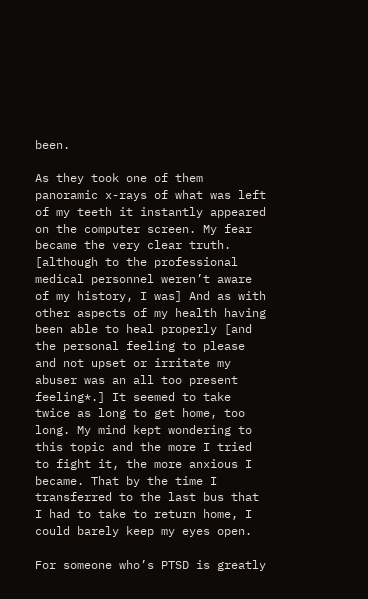been.

As they took one of them panoramic x-rays of what was left of my teeth it instantly appeared on the computer screen. My fear became the very clear truth. [although to the professional medical personnel weren’t aware of my history, I was] And as with other aspects of my health having been able to heal properly [and the personal feeling to please and not upset or irritate my abuser was an all too present feeling*.] It seemed to take twice as long to get home, too long. My mind kept wondering to this topic and the more I tried to fight it, the more anxious I became. That by the time I transferred to the last bus that I had to take to return home, I could barely keep my eyes open.

For someone who’s PTSD is greatly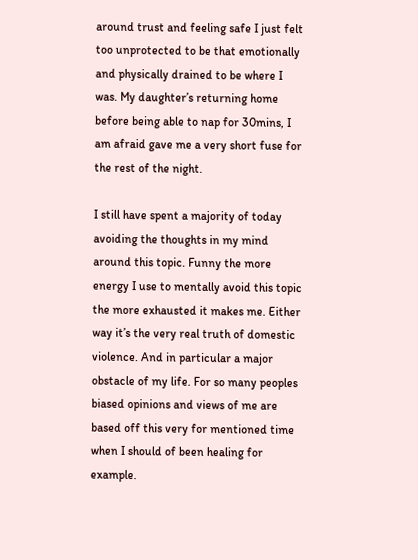around trust and feeling safe I just felt too unprotected to be that emotionally and physically drained to be where I was. My daughter’s returning home before being able to nap for 30mins, I am afraid gave me a very short fuse for the rest of the night.

I still have spent a majority of today avoiding the thoughts in my mind around this topic. Funny the more energy I use to mentally avoid this topic the more exhausted it makes me. Either way it’s the very real truth of domestic violence. And in particular a major obstacle of my life. For so many peoples biased opinions and views of me are based off this very for mentioned time when I should of been healing for example.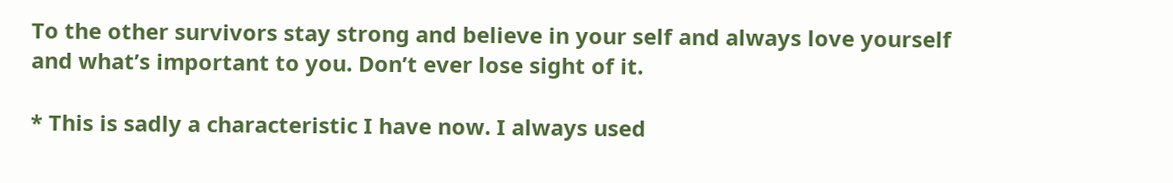To the other survivors stay strong and believe in your self and always love yourself and what’s important to you. Don’t ever lose sight of it.

* This is sadly a characteristic I have now. I always used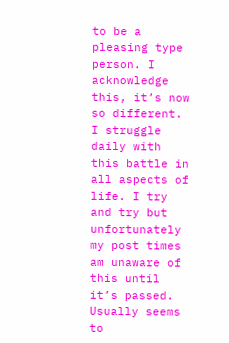to be a pleasing type person. I acknowledge this, it’s now so different. I struggle daily with this battle in all aspects of life. I try and try but unfortunately my post times am unaware of this until it’s passed. Usually seems to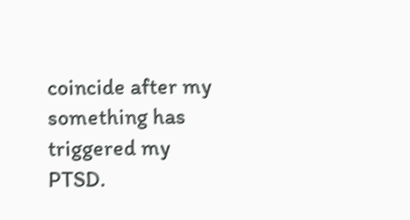coincide after my something has triggered my PTSD.